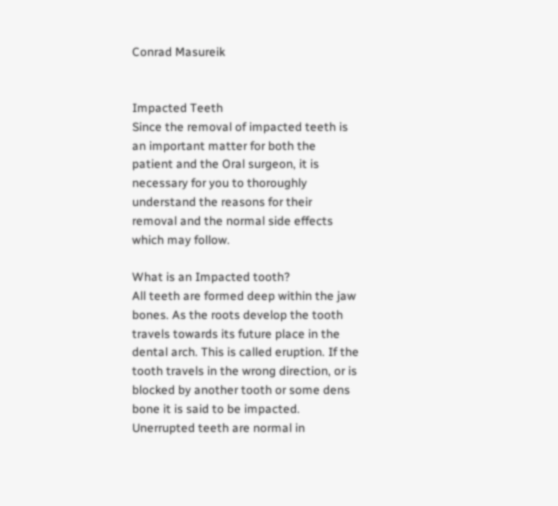Conrad Masureik


Impacted Teeth
Since the removal of impacted teeth is an important matter for both the patient and the Oral surgeon, it is necessary for you to thoroughly understand the reasons for their removal and the normal side effects which may follow.

What is an Impacted tooth?
All teeth are formed deep within the jaw bones. As the roots develop the tooth travels towards its future place in the dental arch. This is called eruption. If the tooth travels in the wrong direction, or is blocked by another tooth or some dens bone it is said to be impacted. Unerrupted teeth are normal in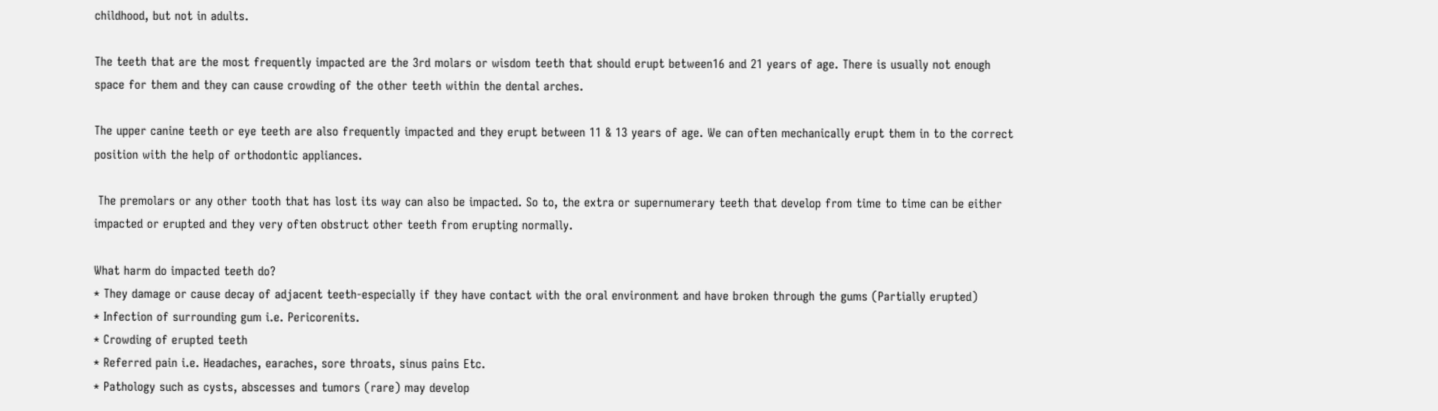childhood, but not in adults.

The teeth that are the most frequently impacted are the 3rd molars or wisdom teeth that should erupt between16 and 21 years of age. There is usually not enough space for them and they can cause crowding of the other teeth within the dental arches.

The upper canine teeth or eye teeth are also frequently impacted and they erupt between 11 & 13 years of age. We can often mechanically erupt them in to the correct position with the help of orthodontic appliances.

 The premolars or any other tooth that has lost its way can also be impacted. So to, the extra or supernumerary teeth that develop from time to time can be either impacted or erupted and they very often obstruct other teeth from erupting normally.

What harm do impacted teeth do?
* They damage or cause decay of adjacent teeth-especially if they have contact with the oral environment and have broken through the gums (Partially erupted)
* Infection of surrounding gum i.e. Pericorenits.
* Crowding of erupted teeth
* Referred pain i.e. Headaches, earaches, sore throats, sinus pains Etc.
* Pathology such as cysts, abscesses and tumors (rare) may develop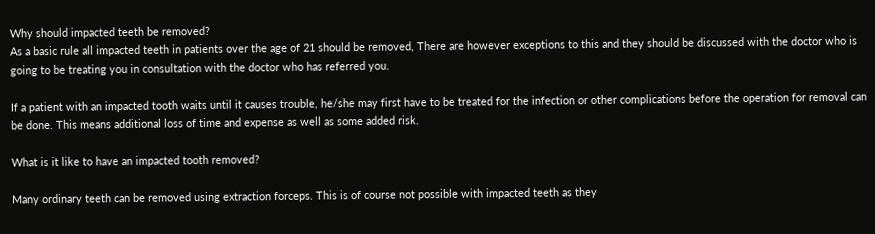Why should impacted teeth be removed?
As a basic rule all impacted teeth in patients over the age of 21 should be removed, There are however exceptions to this and they should be discussed with the doctor who is going to be treating you in consultation with the doctor who has referred you.

If a patient with an impacted tooth waits until it causes trouble, he/she may first have to be treated for the infection or other complications before the operation for removal can be done. This means additional loss of time and expense as well as some added risk.

What is it like to have an impacted tooth removed?

Many ordinary teeth can be removed using extraction forceps. This is of course not possible with impacted teeth as they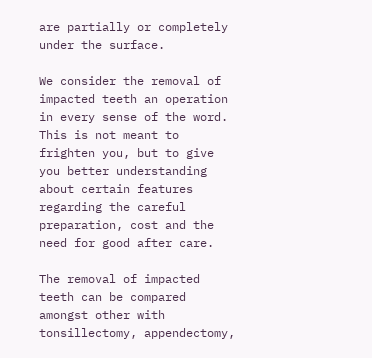are partially or completely under the surface.

We consider the removal of impacted teeth an operation in every sense of the word. This is not meant to frighten you, but to give you better understanding about certain features regarding the careful preparation, cost and the need for good after care.

The removal of impacted teeth can be compared amongst other with tonsillectomy, appendectomy,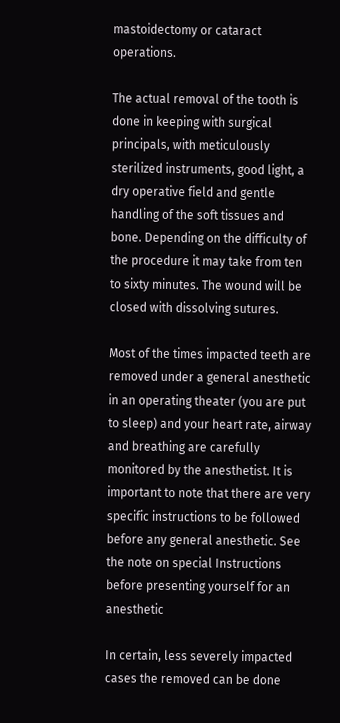mastoidectomy or cataract operations.

The actual removal of the tooth is done in keeping with surgical principals, with meticulously sterilized instruments, good light, a dry operative field and gentle handling of the soft tissues and bone. Depending on the difficulty of the procedure it may take from ten to sixty minutes. The wound will be closed with dissolving sutures.

Most of the times impacted teeth are removed under a general anesthetic in an operating theater (you are put to sleep) and your heart rate, airway and breathing are carefully monitored by the anesthetist. It is important to note that there are very specific instructions to be followed before any general anesthetic. See the note on special Instructions before presenting yourself for an anesthetic

In certain, less severely impacted cases the removed can be done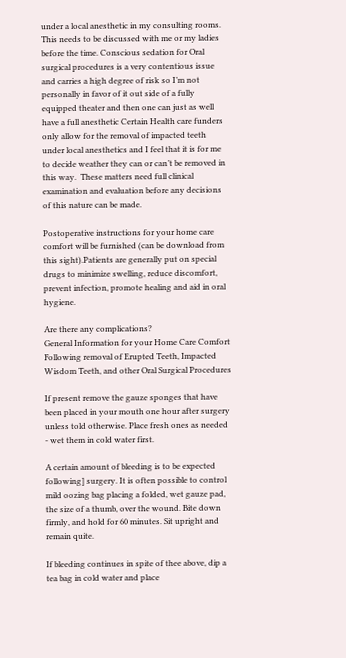under a local anesthetic in my consulting rooms. This needs to be discussed with me or my ladies before the time. Conscious sedation for Oral surgical procedures is a very contentious issue and carries a high degree of risk so I’m not personally in favor of it out side of a fully equipped theater and then one can just as well have a full anesthetic Certain Health care funders only allow for the removal of impacted teeth under local anesthetics and I feel that it is for me to decide weather they can or can’t be removed in this way.  These matters need full clinical examination and evaluation before any decisions of this nature can be made.

Postoperative instructions for your home care comfort will be furnished (can be download from this sight).Patients are generally put on special drugs to minimize swelling, reduce discomfort, prevent infection, promote healing and aid in oral hygiene.

Are there any complications?
General Information for your Home Care Comfort Following removal of Erupted Teeth, Impacted Wisdom Teeth, and other Oral Surgical Procedures

If present remove the gauze sponges that have been placed in your mouth one hour after surgery unless told otherwise. Place fresh ones as needed - wet them in cold water first.

A certain amount of bleeding is to be expected following] surgery. It is often possible to control mild oozing bag placing a folded, wet gauze pad, the size of a thumb, over the wound. Bite down firmly, and hold for 60 minutes. Sit upright and remain quite.

If bleeding continues in spite of thee above, dip a tea bag in cold water and place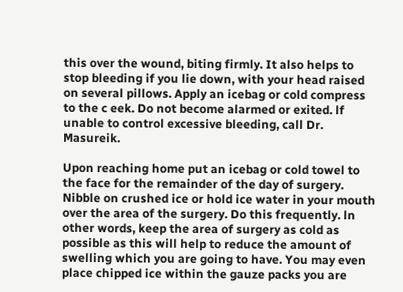this over the wound, biting firmly. It also helps to stop bleeding if you lie down, with your head raised on several pillows. Apply an icebag or cold compress to the c eek. Do not become alarmed or exited. lf unable to control excessive bleeding, call Dr. Masureik.

Upon reaching home put an icebag or cold towel to the face for the remainder of the day of surgery. Nibble on crushed ice or hold ice water in your mouth over the area of the surgery. Do this frequently. ln other words, keep the area of surgery as cold as possible as this will help to reduce the amount of swelling which you are going to have. You may even place chipped ice within the gauze packs you are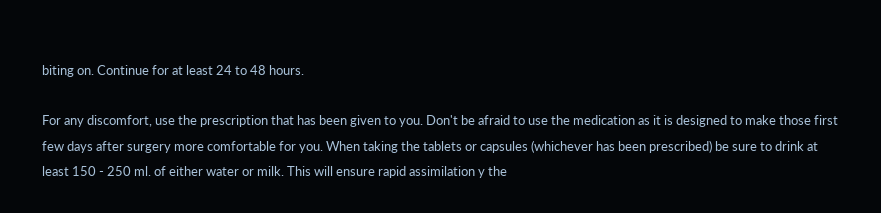biting on. Continue for at least 24 to 48 hours.

For any discomfort, use the prescription that has been given to you. Don't be afraid to use the medication as it is designed to make those first few days after surgery more comfortable for you. When taking the tablets or capsules (whichever has been prescribed) be sure to drink at least 150 - 250 ml. of either water or milk. This will ensure rapid assimilation y the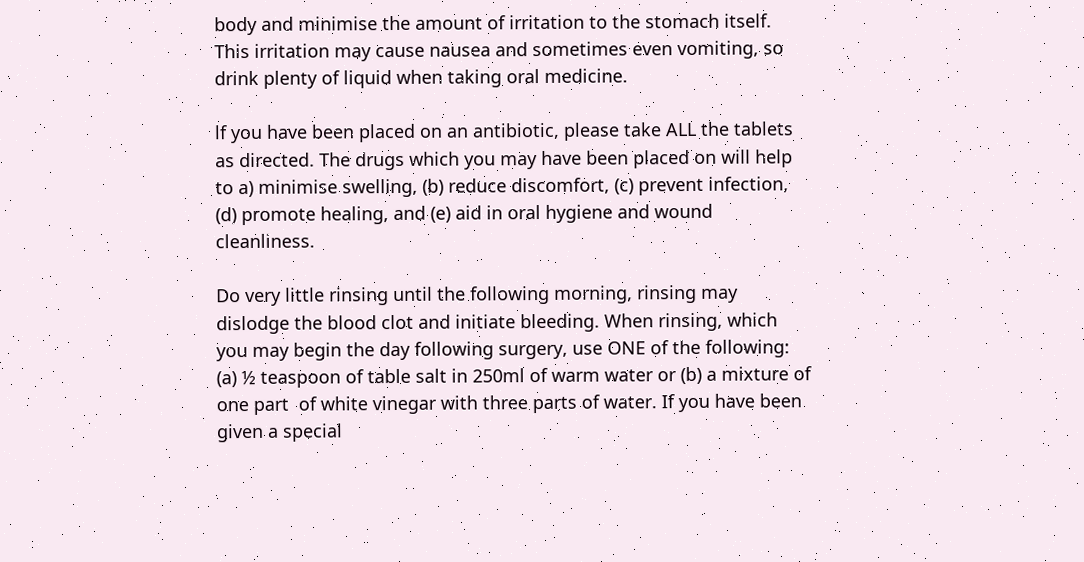body and minimise the amount of irritation to the stomach itself. This irritation may cause nausea and sometimes even vomiting, so drink plenty of liquid when taking oral medicine.

lf you have been placed on an antibiotic, please take ALL the tablets as directed. The drugs which you may have been placed on will help to a) minimise swelling, (b) reduce discomfort, (c) prevent infection, (d) promote healing, and (e) aid in oral hygiene and wound cleanliness.

Do very little rinsing until the following morning, rinsing may dislodge the blood clot and initiate bleeding. When rinsing, which you may begin the day following surgery, use ONE of the following: (a) ½ teaspoon of table salt in 250ml of warm water or (b) a mixture of one part  of white vinegar with three parts of water. If you have been given a special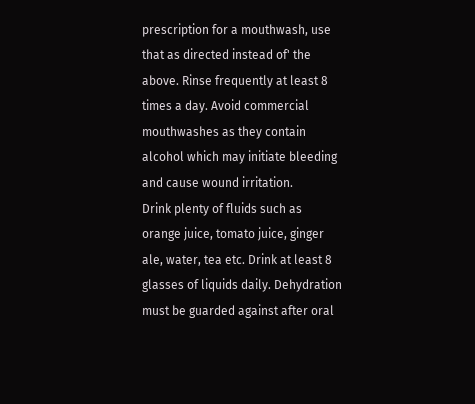prescription for a mouthwash, use that as directed instead of' the above. Rinse frequently at least 8 times a day. Avoid commercial mouthwashes as they contain alcohol which may initiate bleeding and cause wound irritation.
Drink plenty of fluids such as orange juice, tomato juice, ginger ale, water, tea etc. Drink at least 8 glasses of liquids daily. Dehydration must be guarded against after oral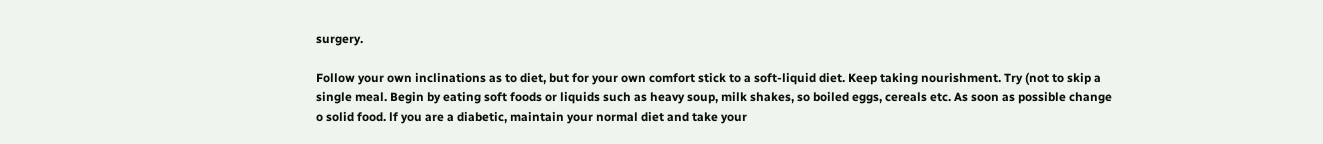surgery.

Follow your own inclinations as to diet, but for your own comfort stick to a soft-liquid diet. Keep taking nourishment. Try (not to skip a single meal. Begin by eating soft foods or liquids such as heavy soup, milk shakes, so boiled eggs, cereals etc. As soon as possible change o solid food. lf you are a diabetic, maintain your normal diet and take your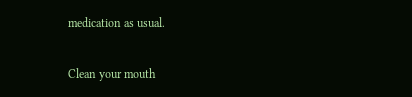medication as usual.

Clean your mouth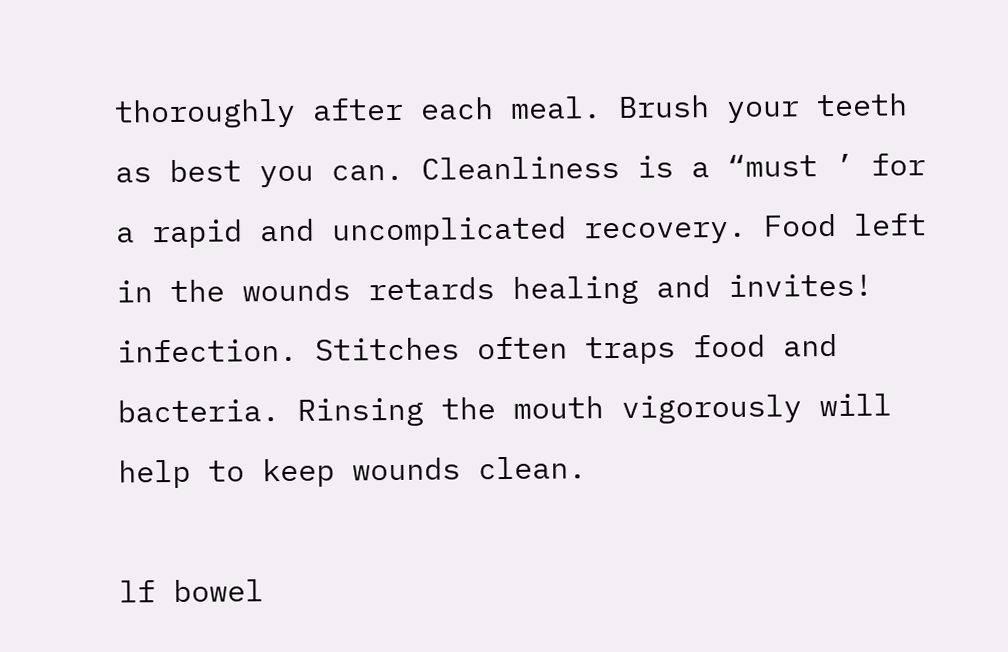thoroughly after each meal. Brush your teeth as best you can. Cleanliness is a “must ’ for a rapid and uncomplicated recovery. Food left in the wounds retards healing and invites! infection. Stitches often traps food and bacteria. Rinsing the mouth vigorously will help to keep wounds clean.

lf bowel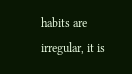habits are irregular, it is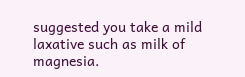suggested you take a mild laxative such as milk of magnesia.